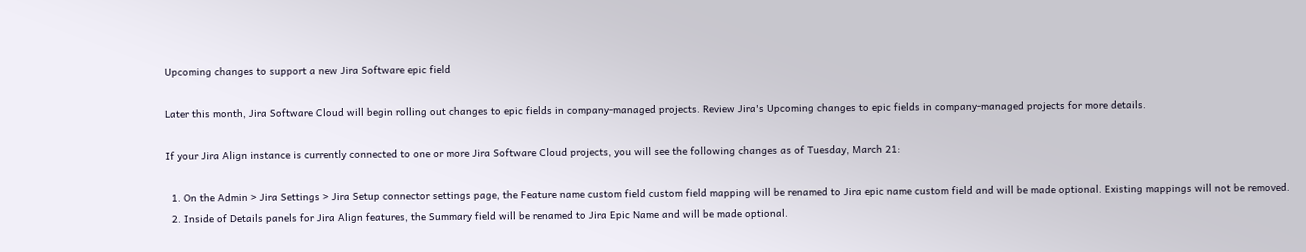Upcoming changes to support a new Jira Software epic field

Later this month, Jira Software Cloud will begin rolling out changes to epic fields in company-managed projects. Review Jira's Upcoming changes to epic fields in company-managed projects for more details.

If your Jira Align instance is currently connected to one or more Jira Software Cloud projects, you will see the following changes as of Tuesday, March 21:

  1. On the Admin > Jira Settings > Jira Setup connector settings page, the Feature name custom field custom field mapping will be renamed to Jira epic name custom field and will be made optional. Existing mappings will not be removed.
  2. Inside of Details panels for Jira Align features, the Summary field will be renamed to Jira Epic Name and will be made optional.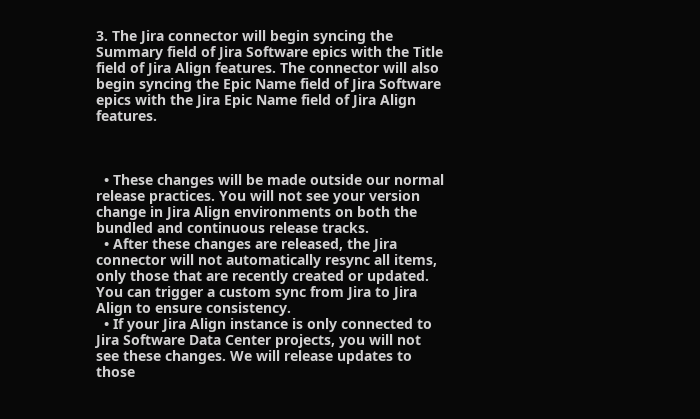3. The Jira connector will begin syncing the Summary field of Jira Software epics with the Title field of Jira Align features. The connector will also begin syncing the Epic Name field of Jira Software epics with the Jira Epic Name field of Jira Align features.



  • These changes will be made outside our normal release practices. You will not see your version change in Jira Align environments on both the bundled and continuous release tracks.
  • After these changes are released, the Jira connector will not automatically resync all items, only those that are recently created or updated. You can trigger a custom sync from Jira to Jira Align to ensure consistency.
  • If your Jira Align instance is only connected to Jira Software Data Center projects, you will not see these changes. We will release updates to those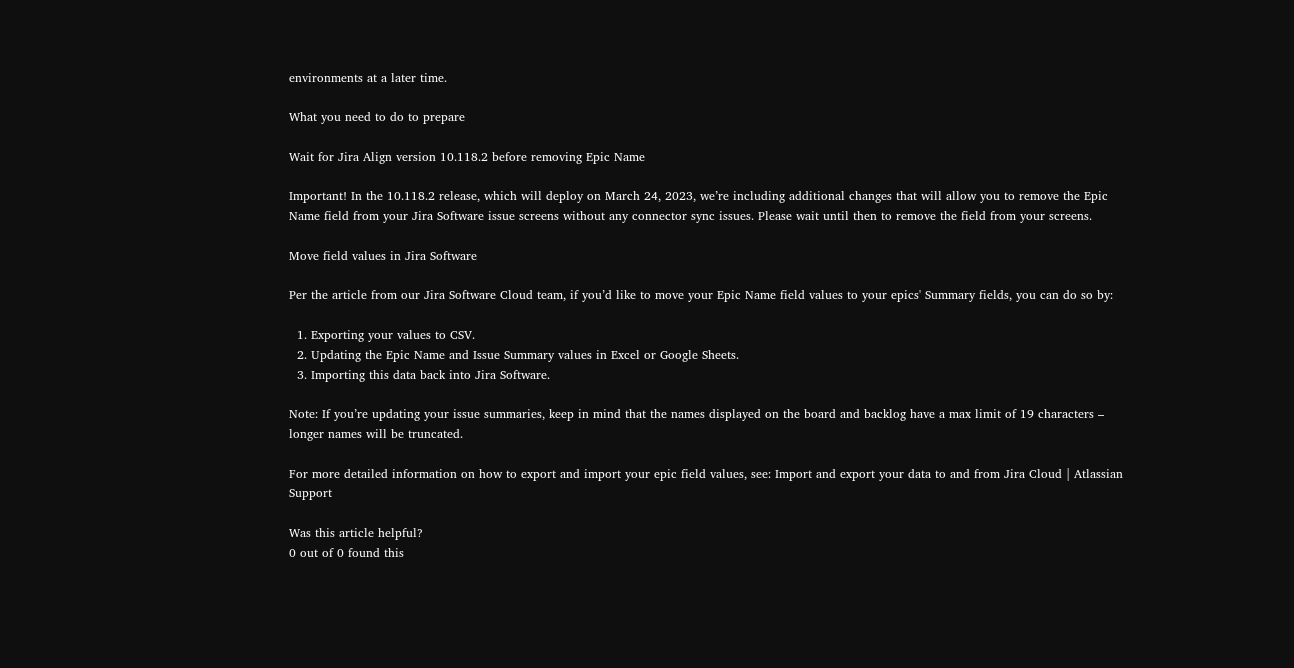environments at a later time.

What you need to do to prepare

Wait for Jira Align version 10.118.2 before removing Epic Name

Important! In the 10.118.2 release, which will deploy on March 24, 2023, we’re including additional changes that will allow you to remove the Epic Name field from your Jira Software issue screens without any connector sync issues. Please wait until then to remove the field from your screens.

Move field values in Jira Software

Per the article from our Jira Software Cloud team, if you’d like to move your Epic Name field values to your epics' Summary fields, you can do so by:

  1. Exporting your values to CSV.
  2. Updating the Epic Name and Issue Summary values in Excel or Google Sheets.
  3. Importing this data back into Jira Software.

Note: If you’re updating your issue summaries, keep in mind that the names displayed on the board and backlog have a max limit of 19 characters – longer names will be truncated.

For more detailed information on how to export and import your epic field values, see: Import and export your data to and from Jira Cloud | Atlassian Support

Was this article helpful?
0 out of 0 found this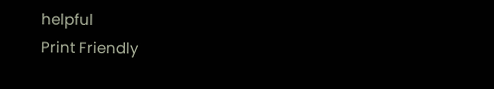helpful
Print Friendly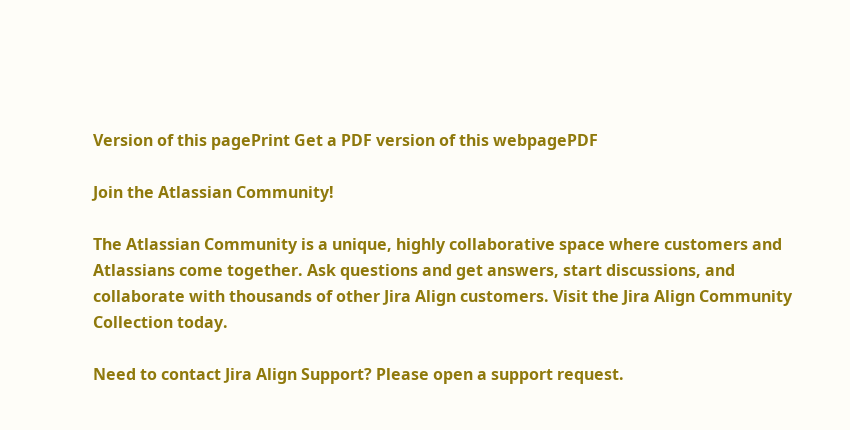Version of this pagePrint Get a PDF version of this webpagePDF

Join the Atlassian Community!

The Atlassian Community is a unique, highly collaborative space where customers and Atlassians come together. Ask questions and get answers, start discussions, and collaborate with thousands of other Jira Align customers. Visit the Jira Align Community Collection today.

Need to contact Jira Align Support? Please open a support request.